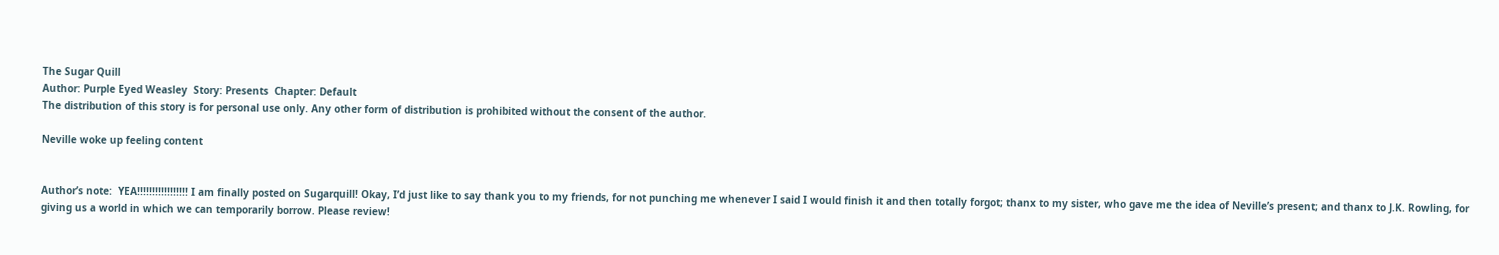The Sugar Quill
Author: Purple Eyed Weasley  Story: Presents  Chapter: Default
The distribution of this story is for personal use only. Any other form of distribution is prohibited without the consent of the author.

Neville woke up feeling content


Author’s note:  YEA!!!!!!!!!!!!!!!!! I am finally posted on Sugarquill! Okay, I’d just like to say thank you to my friends, for not punching me whenever I said I would finish it and then totally forgot; thanx to my sister, who gave me the idea of Neville’s present; and thanx to J.K. Rowling, for giving us a world in which we can temporarily borrow. Please review!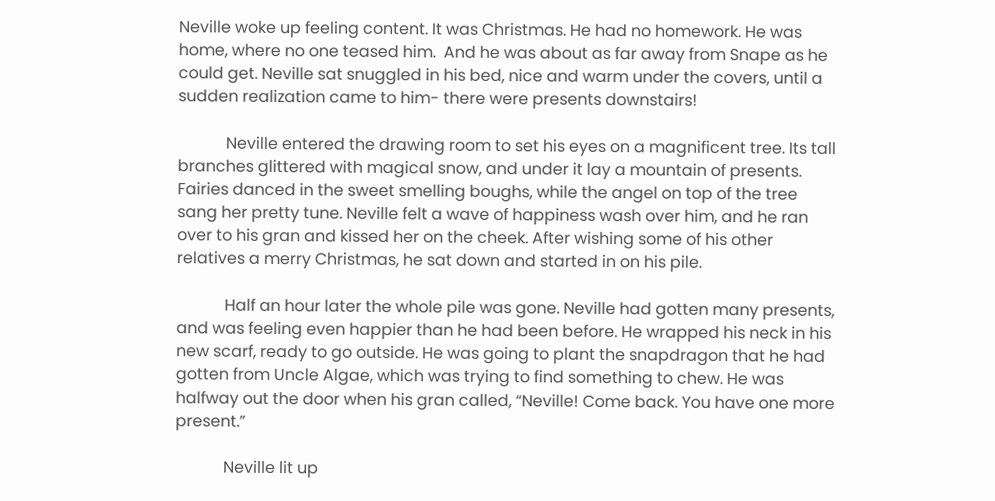Neville woke up feeling content. It was Christmas. He had no homework. He was home, where no one teased him.  And he was about as far away from Snape as he could get. Neville sat snuggled in his bed, nice and warm under the covers, until a sudden realization came to him- there were presents downstairs!

            Neville entered the drawing room to set his eyes on a magnificent tree. Its tall branches glittered with magical snow, and under it lay a mountain of presents. Fairies danced in the sweet smelling boughs, while the angel on top of the tree sang her pretty tune. Neville felt a wave of happiness wash over him, and he ran over to his gran and kissed her on the cheek. After wishing some of his other relatives a merry Christmas, he sat down and started in on his pile.

            Half an hour later the whole pile was gone. Neville had gotten many presents, and was feeling even happier than he had been before. He wrapped his neck in his new scarf, ready to go outside. He was going to plant the snapdragon that he had gotten from Uncle Algae, which was trying to find something to chew. He was halfway out the door when his gran called, “Neville! Come back. You have one more present.”

            Neville lit up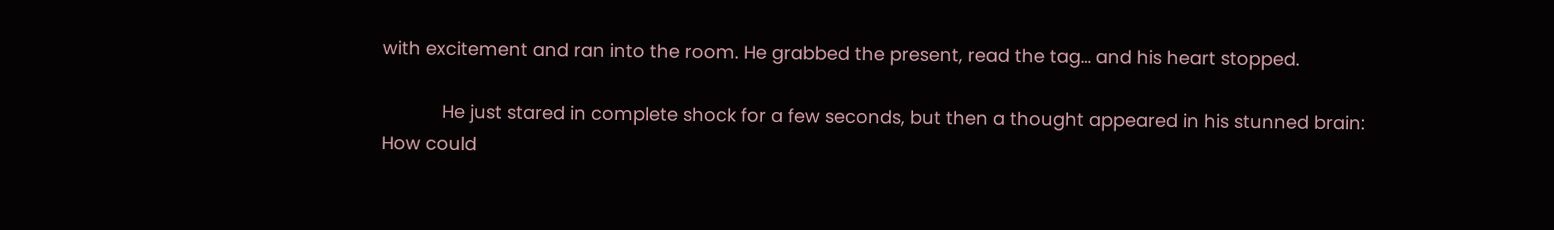with excitement and ran into the room. He grabbed the present, read the tag… and his heart stopped.

            He just stared in complete shock for a few seconds, but then a thought appeared in his stunned brain: How could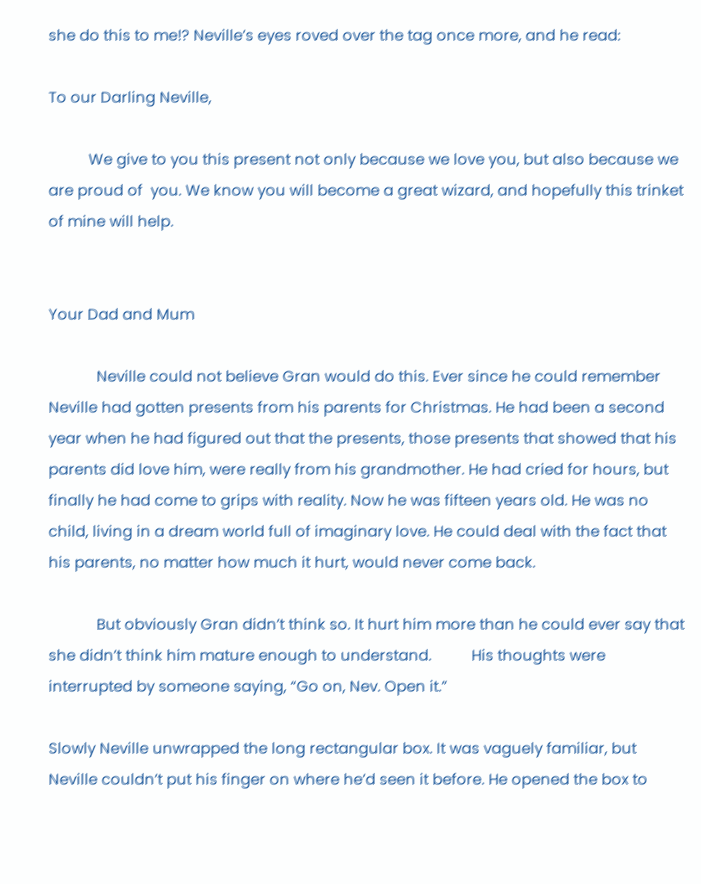she do this to me!? Neville’s eyes roved over the tag once more, and he read:

To our Darling Neville,

          We give to you this present not only because we love you, but also because we are proud of  you. We know you will become a great wizard, and hopefully this trinket of mine will help.


Your Dad and Mum

            Neville could not believe Gran would do this. Ever since he could remember Neville had gotten presents from his parents for Christmas. He had been a second year when he had figured out that the presents, those presents that showed that his parents did love him, were really from his grandmother. He had cried for hours, but finally he had come to grips with reality. Now he was fifteen years old. He was no child, living in a dream world full of imaginary love. He could deal with the fact that his parents, no matter how much it hurt, would never come back.

            But obviously Gran didn’t think so. It hurt him more than he could ever say that she didn’t think him mature enough to understand.          His thoughts were interrupted by someone saying, “Go on, Nev. Open it.”

Slowly Neville unwrapped the long rectangular box. It was vaguely familiar, but Neville couldn’t put his finger on where he’d seen it before. He opened the box to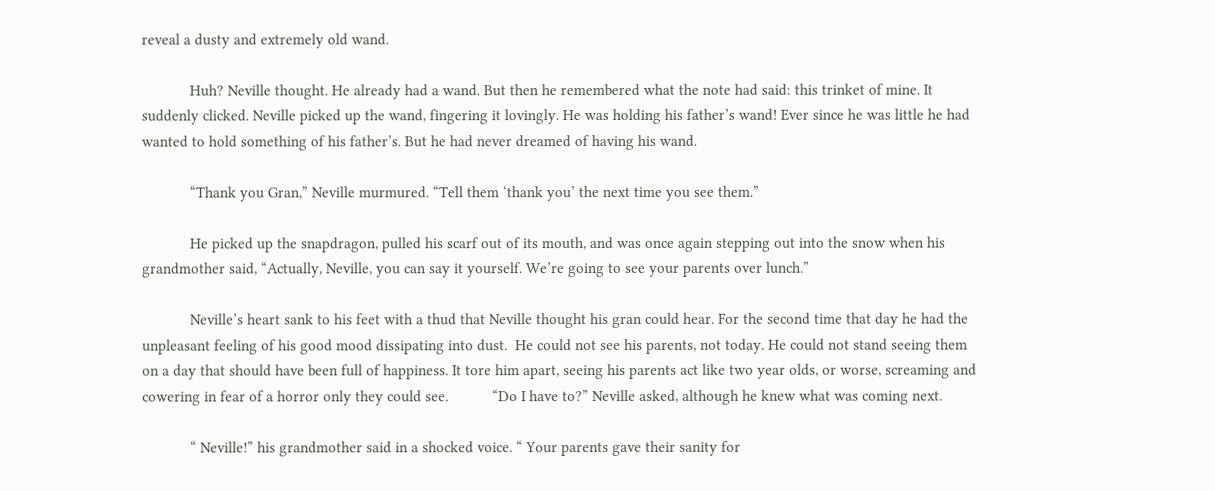reveal a dusty and extremely old wand.

            Huh? Neville thought. He already had a wand. But then he remembered what the note had said: this trinket of mine. It suddenly clicked. Neville picked up the wand, fingering it lovingly. He was holding his father’s wand! Ever since he was little he had wanted to hold something of his father’s. But he had never dreamed of having his wand.

            “Thank you Gran,” Neville murmured. “Tell them ‘thank you’ the next time you see them.”

            He picked up the snapdragon, pulled his scarf out of its mouth, and was once again stepping out into the snow when his grandmother said, “Actually, Neville, you can say it yourself. We’re going to see your parents over lunch.”

            Neville’s heart sank to his feet with a thud that Neville thought his gran could hear. For the second time that day he had the unpleasant feeling of his good mood dissipating into dust.  He could not see his parents, not today. He could not stand seeing them on a day that should have been full of happiness. It tore him apart, seeing his parents act like two year olds, or worse, screaming and cowering in fear of a horror only they could see.           “Do I have to?” Neville asked, although he knew what was coming next.

            “ Neville!” his grandmother said in a shocked voice. “ Your parents gave their sanity for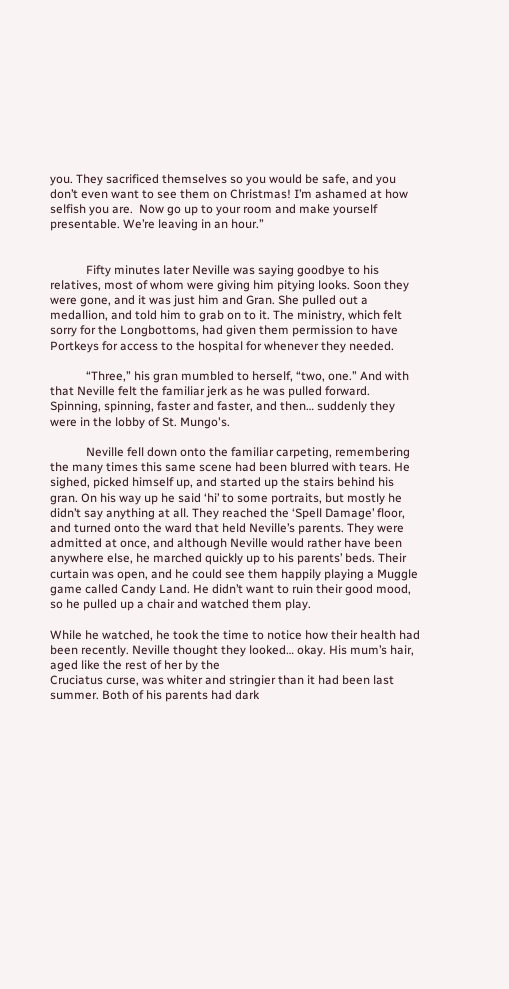you. They sacrificed themselves so you would be safe, and you don’t even want to see them on Christmas! I’m ashamed at how selfish you are.  Now go up to your room and make yourself presentable. We’re leaving in an hour.”


            Fifty minutes later Neville was saying goodbye to his relatives, most of whom were giving him pitying looks. Soon they were gone, and it was just him and Gran. She pulled out a medallion, and told him to grab on to it. The ministry, which felt sorry for the Longbottoms, had given them permission to have Portkeys for access to the hospital for whenever they needed.

            “Three,” his gran mumbled to herself, “two, one.” And with that Neville felt the familiar jerk as he was pulled forward. Spinning, spinning, faster and faster, and then… suddenly they were in the lobby of St. Mungo's.

            Neville fell down onto the familiar carpeting, remembering the many times this same scene had been blurred with tears. He sighed, picked himself up, and started up the stairs behind his gran. On his way up he said ‘hi’ to some portraits, but mostly he didn’t say anything at all. They reached the ‘Spell Damage’ floor, and turned onto the ward that held Neville’s parents. They were admitted at once, and although Neville would rather have been anywhere else, he marched quickly up to his parents’ beds. Their curtain was open, and he could see them happily playing a Muggle game called Candy Land. He didn’t want to ruin their good mood, so he pulled up a chair and watched them play.

While he watched, he took the time to notice how their health had been recently. Neville thought they looked… okay. His mum’s hair, aged like the rest of her by the
Cruciatus curse, was whiter and stringier than it had been last summer. Both of his parents had dark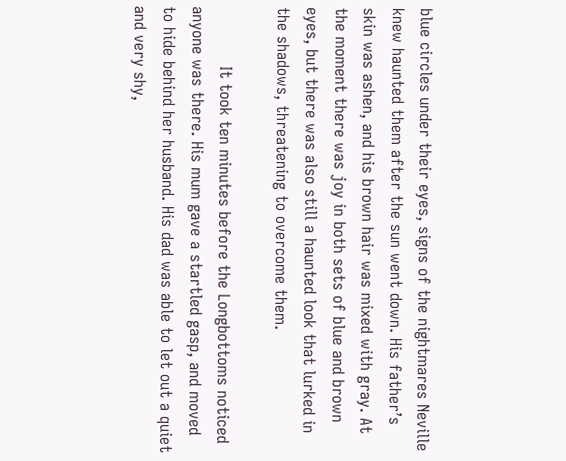blue circles under their eyes, signs of the nightmares Neville knew haunted them after the sun went down. His father’s skin was ashen, and his brown hair was mixed with gray. At the moment there was joy in both sets of blue and brown eyes, but there was also still a haunted look that lurked in the shadows, threatening to overcome them.

            It took ten minutes before the Longbottoms noticed anyone was there. His mum gave a startled gasp, and moved to hide behind her husband. His dad was able to let out a quiet and very shy,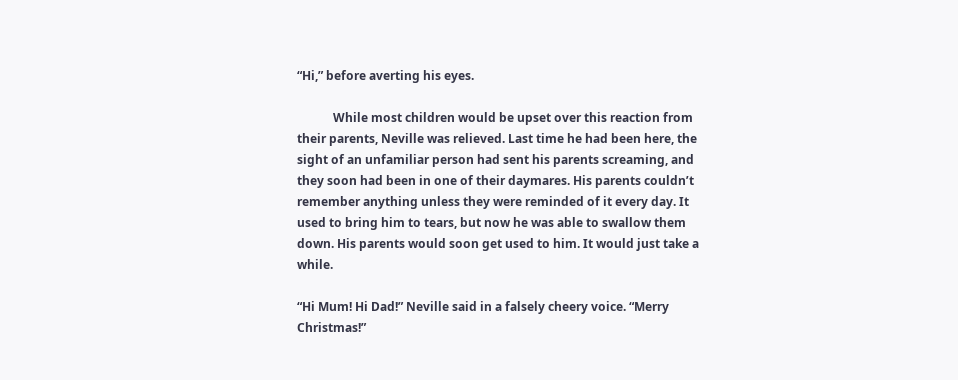“Hi,” before averting his eyes.

            While most children would be upset over this reaction from their parents, Neville was relieved. Last time he had been here, the sight of an unfamiliar person had sent his parents screaming, and they soon had been in one of their daymares. His parents couldn’t remember anything unless they were reminded of it every day. It used to bring him to tears, but now he was able to swallow them down. His parents would soon get used to him. It would just take a while.

“Hi Mum! Hi Dad!” Neville said in a falsely cheery voice. “Merry Christmas!”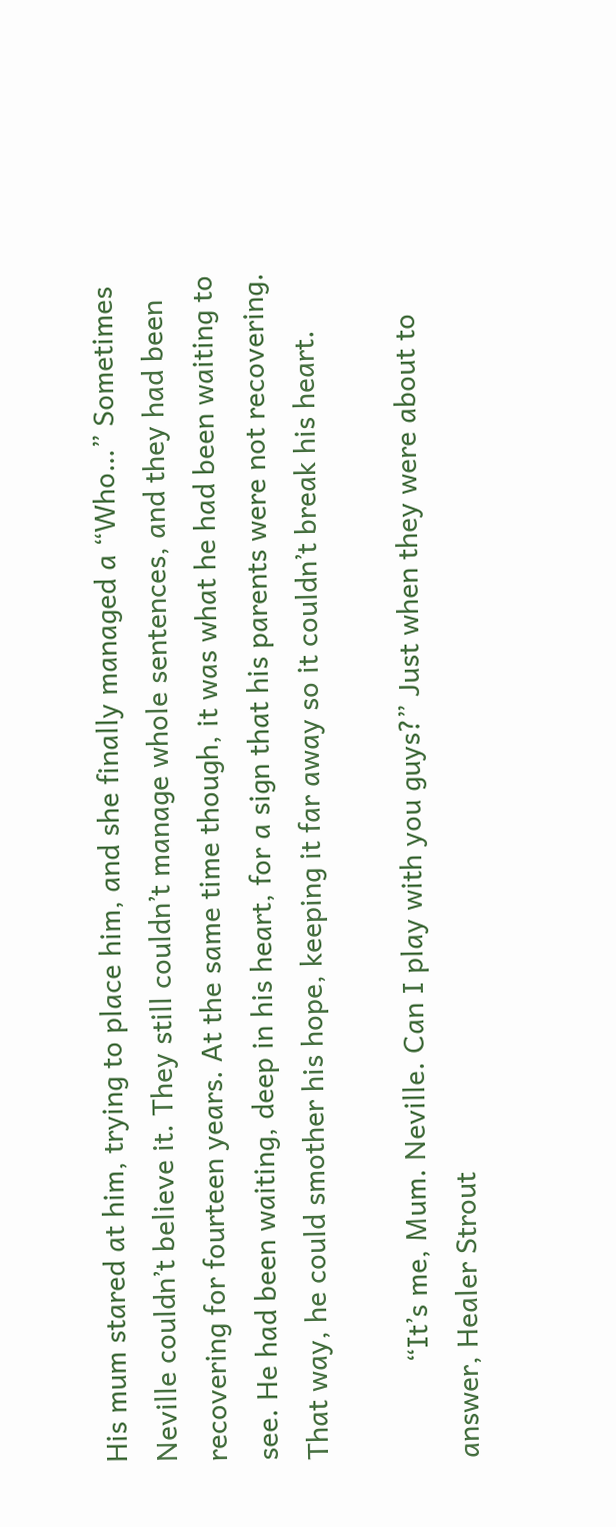His mum stared at him, trying to place him, and she finally managed a “Who…” Sometimes Neville couldn’t believe it. They still couldn’t manage whole sentences, and they had been recovering for fourteen years. At the same time though, it was what he had been waiting to see. He had been waiting, deep in his heart, for a sign that his parents were not recovering. That way, he could smother his hope, keeping it far away so it couldn’t break his heart.

            “It’s me, Mum. Neville. Can I play with you guys?” Just when they were about to answer, Healer Strout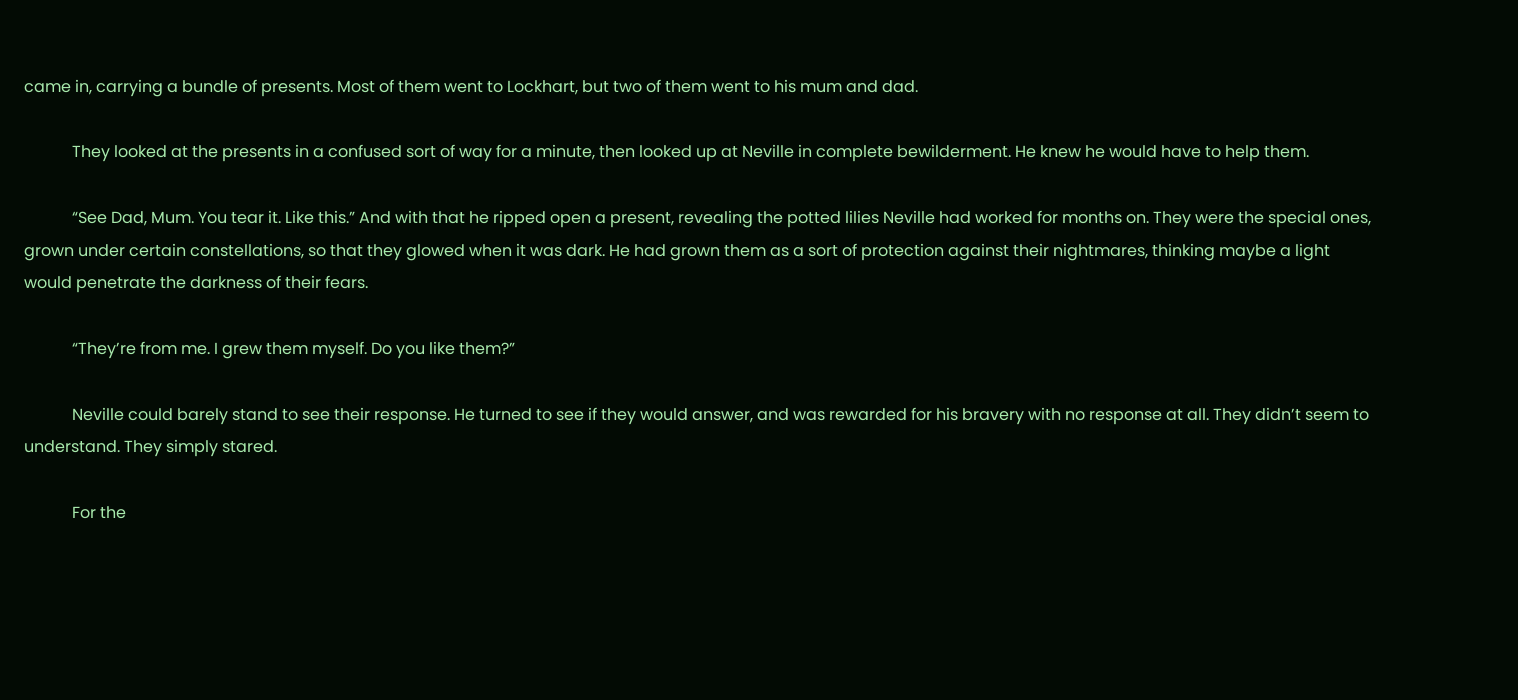came in, carrying a bundle of presents. Most of them went to Lockhart, but two of them went to his mum and dad.

            They looked at the presents in a confused sort of way for a minute, then looked up at Neville in complete bewilderment. He knew he would have to help them.

            “See Dad, Mum. You tear it. Like this.” And with that he ripped open a present, revealing the potted lilies Neville had worked for months on. They were the special ones, grown under certain constellations, so that they glowed when it was dark. He had grown them as a sort of protection against their nightmares, thinking maybe a light would penetrate the darkness of their fears.

            “They’re from me. I grew them myself. Do you like them?”

            Neville could barely stand to see their response. He turned to see if they would answer, and was rewarded for his bravery with no response at all. They didn’t seem to understand. They simply stared.

            For the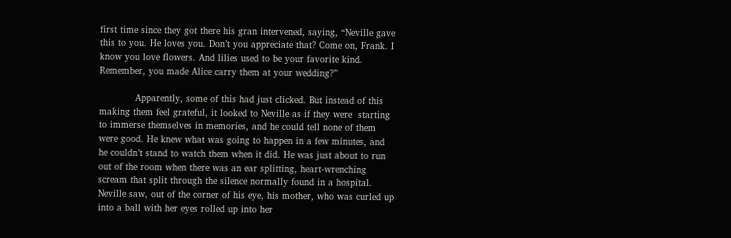first time since they got there his gran intervened, saying, “Neville gave this to you. He loves you. Don’t you appreciate that? Come on, Frank. I know you love flowers. And lilies used to be your favorite kind. Remember, you made Alice carry them at your wedding?”

            Apparently, some of this had just clicked. But instead of this making them feel grateful, it looked to Neville as if they were  starting to immerse themselves in memories, and he could tell none of them were good. He knew what was going to happen in a few minutes, and he couldn’t stand to watch them when it did. He was just about to run out of the room when there was an ear splitting, heart-wrenching scream that split through the silence normally found in a hospital. Neville saw, out of the corner of his eye, his mother, who was curled up into a ball with her eyes rolled up into her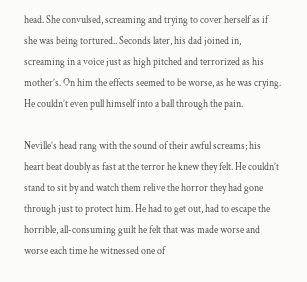head. She convulsed, screaming and trying to cover herself as if she was being tortured.. Seconds later, his dad joined in, screaming in a voice just as high pitched and terrorized as his mother’s. On him the effects seemed to be worse, as he was crying. He couldn’t even pull himself into a ball through the pain.

Neville’s head rang with the sound of their awful screams; his heart beat doubly as fast at the terror he knew they felt. He couldn’t stand to sit by and watch them relive the horror they had gone through just to protect him. He had to get out, had to escape the horrible, all-consuming guilt he felt that was made worse and worse each time he witnessed one of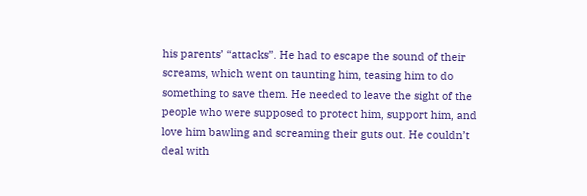his parents’ “attacks”. He had to escape the sound of their screams, which went on taunting him, teasing him to do something to save them. He needed to leave the sight of the people who were supposed to protect him, support him, and love him bawling and screaming their guts out. He couldn’t deal with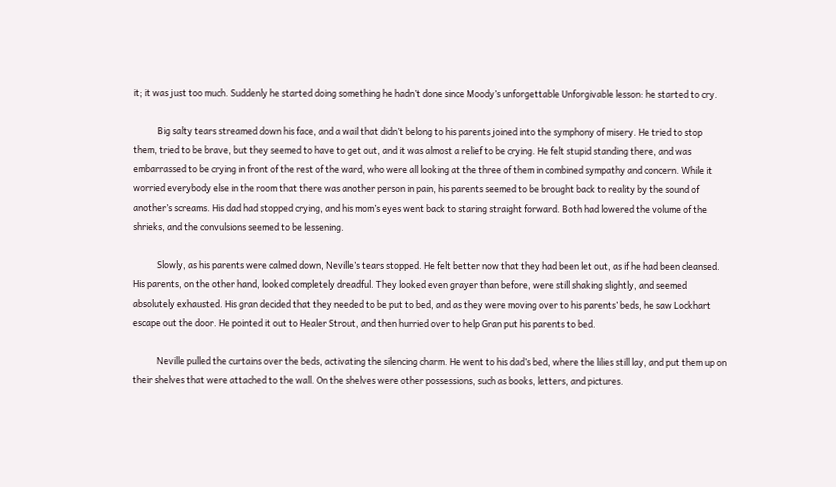it; it was just too much. Suddenly he started doing something he hadn’t done since Moody’s unforgettable Unforgivable lesson: he started to cry.

            Big salty tears streamed down his face, and a wail that didn’t belong to his parents joined into the symphony of misery. He tried to stop them, tried to be brave, but they seemed to have to get out, and it was almost a relief to be crying. He felt stupid standing there, and was embarrassed to be crying in front of the rest of the ward, who were all looking at the three of them in combined sympathy and concern. While it worried everybody else in the room that there was another person in pain, his parents seemed to be brought back to reality by the sound of another’s screams. His dad had stopped crying, and his mom’s eyes went back to staring straight forward. Both had lowered the volume of the shrieks, and the convulsions seemed to be lessening.

            Slowly, as his parents were calmed down, Neville’s tears stopped. He felt better now that they had been let out, as if he had been cleansed. His parents, on the other hand, looked completely dreadful. They looked even grayer than before, were still shaking slightly, and seemed absolutely exhausted. His gran decided that they needed to be put to bed, and as they were moving over to his parents’ beds, he saw Lockhart escape out the door. He pointed it out to Healer Strout, and then hurried over to help Gran put his parents to bed.

            Neville pulled the curtains over the beds, activating the silencing charm. He went to his dad’s bed, where the lilies still lay, and put them up on their shelves that were attached to the wall. On the shelves were other possessions, such as books, letters, and pictures.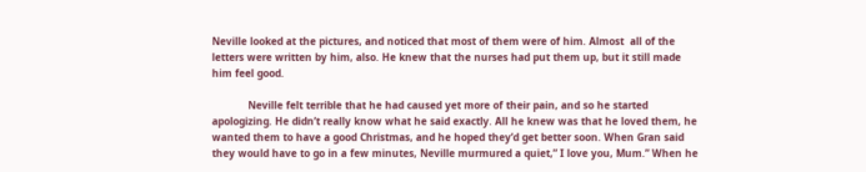Neville looked at the pictures, and noticed that most of them were of him. Almost  all of the letters were written by him, also. He knew that the nurses had put them up, but it still made him feel good.

            Neville felt terrible that he had caused yet more of their pain, and so he started apologizing. He didn’t really know what he said exactly. All he knew was that he loved them, he wanted them to have a good Christmas, and he hoped they’d get better soon. When Gran said they would have to go in a few minutes, Neville murmured a quiet,” I love you, Mum.” When he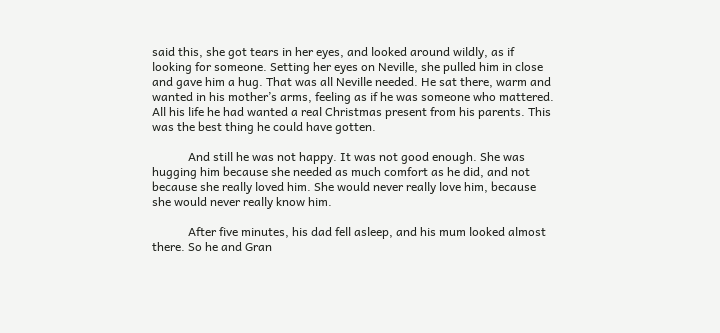said this, she got tears in her eyes, and looked around wildly, as if looking for someone. Setting her eyes on Neville, she pulled him in close and gave him a hug. That was all Neville needed. He sat there, warm and wanted in his mother’s arms, feeling as if he was someone who mattered. All his life he had wanted a real Christmas present from his parents. This was the best thing he could have gotten.

            And still he was not happy. It was not good enough. She was hugging him because she needed as much comfort as he did, and not because she really loved him. She would never really love him, because she would never really know him.

            After five minutes, his dad fell asleep, and his mum looked almost there. So he and Gran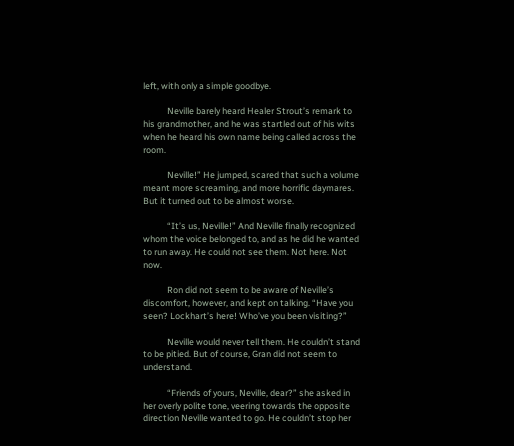left, with only a simple goodbye.

            Neville barely heard Healer Strout’s remark to his grandmother, and he was startled out of his wits when he heard his own name being called across the room.

            Neville!” He jumped, scared that such a volume meant more screaming, and more horrific daymares. But it turned out to be almost worse.

            “It’s us, Neville!” And Neville finally recognized whom the voice belonged to, and as he did he wanted to run away. He could not see them. Not here. Not now.

            Ron did not seem to be aware of Neville’s discomfort, however, and kept on talking. “Have you seen? Lockhart’s here! Who’ve you been visiting?”

            Neville would never tell them. He couldn’t stand to be pitied. But of course, Gran did not seem to understand.

            “Friends of yours, Neville, dear?” she asked in her overly polite tone, veering towards the opposite direction Neville wanted to go. He couldn’t stop her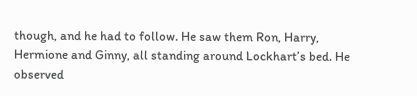though, and he had to follow. He saw them Ron, Harry, Hermione and Ginny, all standing around Lockhart’s bed. He observed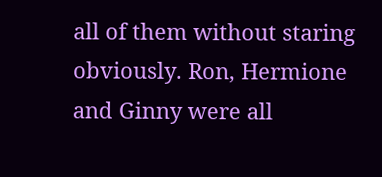all of them without staring obviously. Ron, Hermione and Ginny were all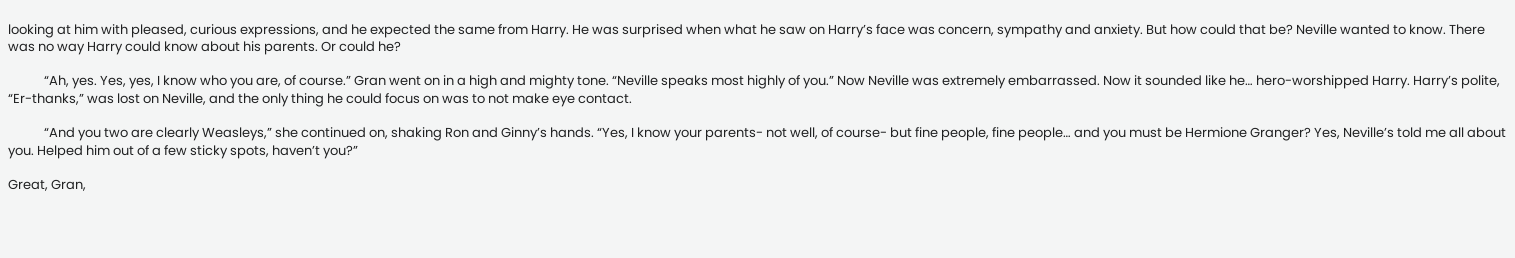looking at him with pleased, curious expressions, and he expected the same from Harry. He was surprised when what he saw on Harry’s face was concern, sympathy and anxiety. But how could that be? Neville wanted to know. There was no way Harry could know about his parents. Or could he?

            “Ah, yes. Yes, yes, I know who you are, of course.” Gran went on in a high and mighty tone. “Neville speaks most highly of you.” Now Neville was extremely embarrassed. Now it sounded like he… hero-worshipped Harry. Harry’s polite, “Er-thanks,” was lost on Neville, and the only thing he could focus on was to not make eye contact.

            “And you two are clearly Weasleys,” she continued on, shaking Ron and Ginny’s hands. “Yes, I know your parents- not well, of course- but fine people, fine people… and you must be Hermione Granger? Yes, Neville’s told me all about you. Helped him out of a few sticky spots, haven’t you?”

Great, Gran,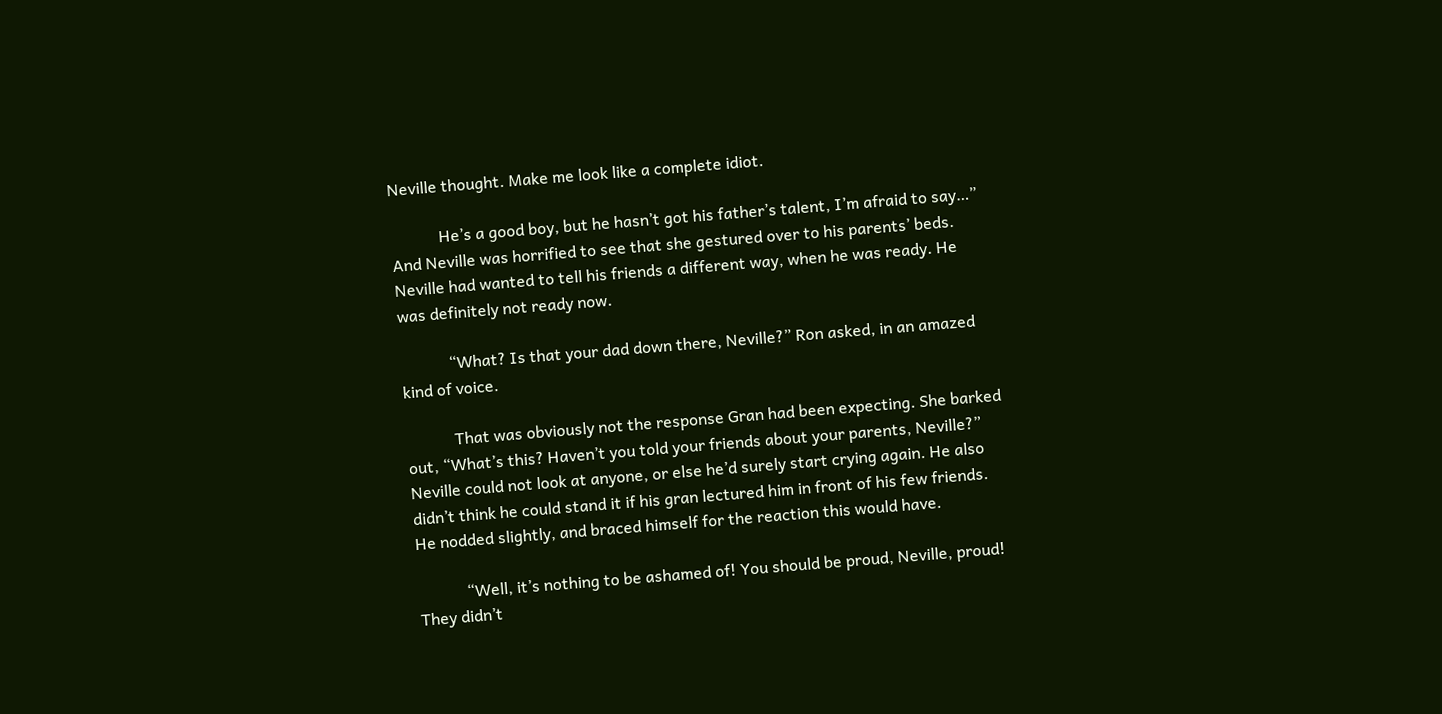Neville thought. Make me look like a complete idiot.

            He’s a good boy, but he hasn’t got his father’s talent, I’m afraid to say…” And Neville was horrified to see that she gestured over to his parents’ beds. Neville had wanted to tell his friends a different way, when he was ready. He was definitely not ready now.

            “What? Is that your dad down there, Neville?” Ron asked, in an amazed kind of voice.

            That was obviously not the response Gran had been expecting. She barked out, “What’s this? Haven’t you told your friends about your parents, Neville?” Neville could not look at anyone, or else he’d surely start crying again. He also didn’t think he could stand it if his gran lectured him in front of his few friends. He nodded slightly, and braced himself for the reaction this would have.

            “Well, it’s nothing to be ashamed of! You should be proud, Neville, proud! They didn’t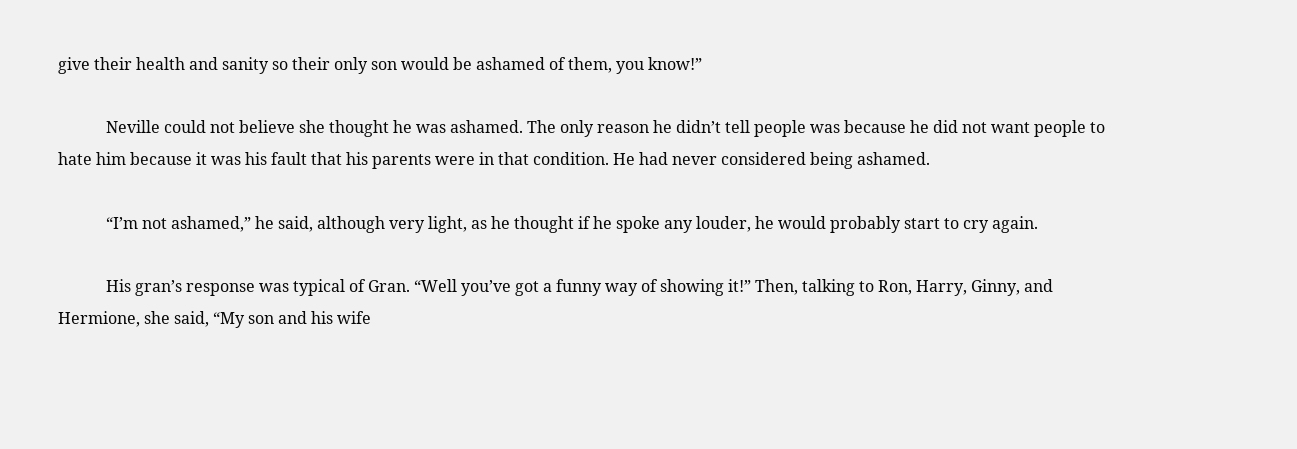give their health and sanity so their only son would be ashamed of them, you know!”

            Neville could not believe she thought he was ashamed. The only reason he didn’t tell people was because he did not want people to hate him because it was his fault that his parents were in that condition. He had never considered being ashamed.

            “I’m not ashamed,” he said, although very light, as he thought if he spoke any louder, he would probably start to cry again.

            His gran’s response was typical of Gran. “Well you’ve got a funny way of showing it!” Then, talking to Ron, Harry, Ginny, and Hermione, she said, “My son and his wife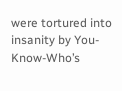were tortured into insanity by You-Know-Who’s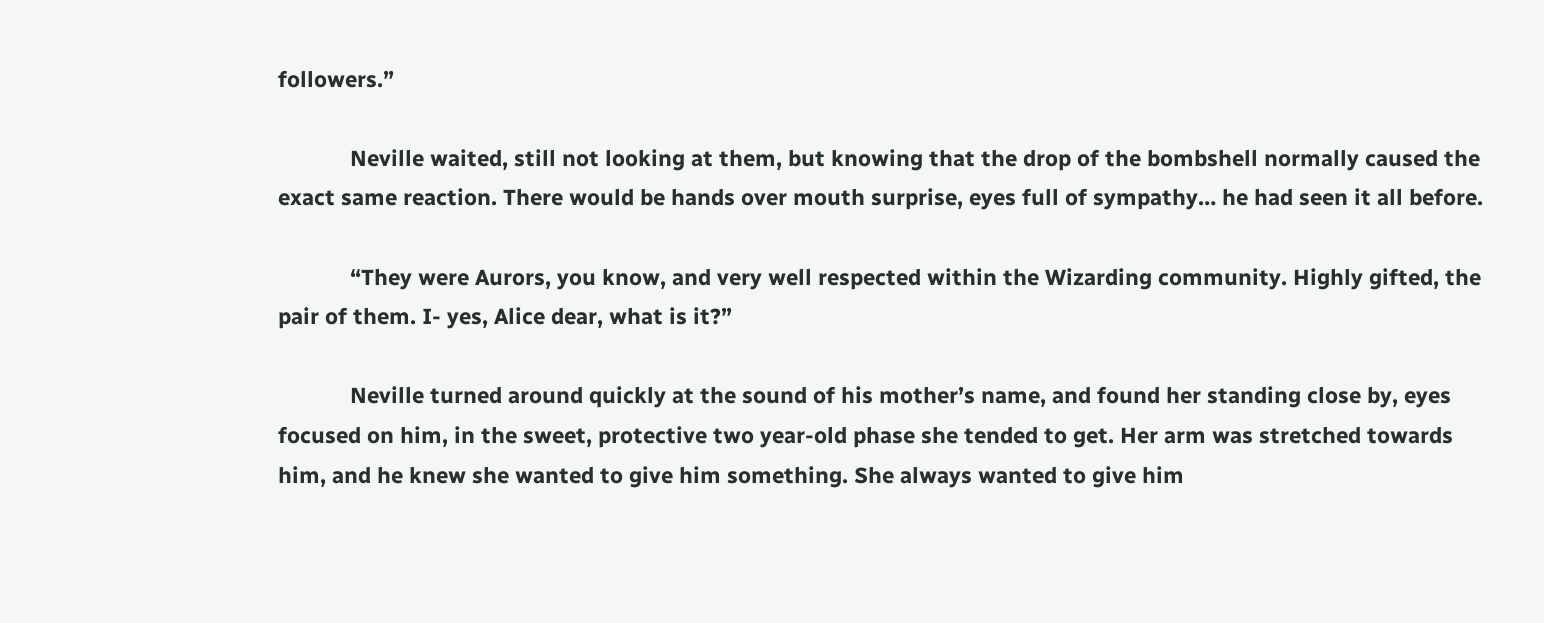followers.”

            Neville waited, still not looking at them, but knowing that the drop of the bombshell normally caused the exact same reaction. There would be hands over mouth surprise, eyes full of sympathy… he had seen it all before.

            “They were Aurors, you know, and very well respected within the Wizarding community. Highly gifted, the pair of them. I- yes, Alice dear, what is it?”

            Neville turned around quickly at the sound of his mother’s name, and found her standing close by, eyes focused on him, in the sweet, protective two year-old phase she tended to get. Her arm was stretched towards him, and he knew she wanted to give him something. She always wanted to give him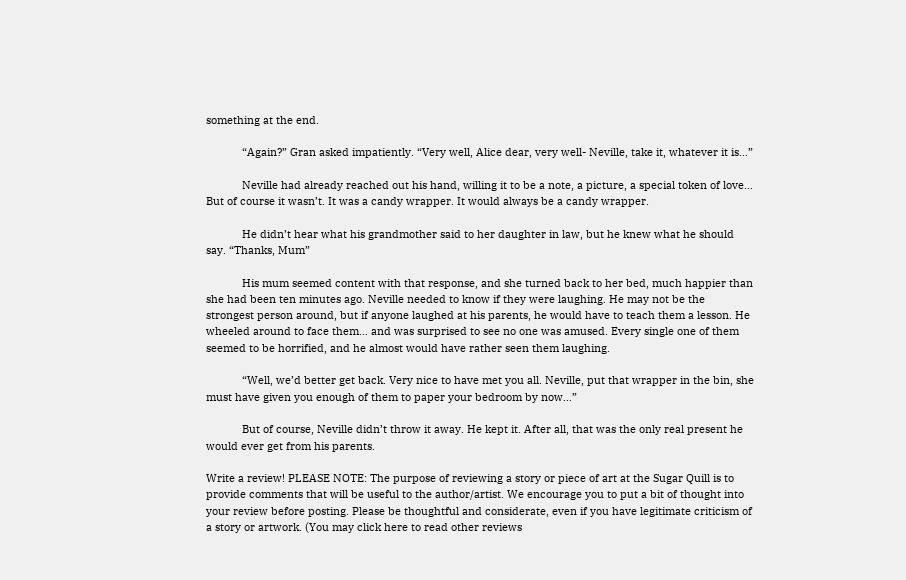something at the end.

            “Again?” Gran asked impatiently. “Very well, Alice dear, very well- Neville, take it, whatever it is…”

            Neville had already reached out his hand, willing it to be a note, a picture, a special token of love… But of course it wasn’t. It was a candy wrapper. It would always be a candy wrapper.

            He didn’t hear what his grandmother said to her daughter in law, but he knew what he should say. “Thanks, Mum”

            His mum seemed content with that response, and she turned back to her bed, much happier than she had been ten minutes ago. Neville needed to know if they were laughing. He may not be the strongest person around, but if anyone laughed at his parents, he would have to teach them a lesson. He wheeled around to face them… and was surprised to see no one was amused. Every single one of them seemed to be horrified, and he almost would have rather seen them laughing.

            “Well, we’d better get back. Very nice to have met you all. Neville, put that wrapper in the bin, she must have given you enough of them to paper your bedroom by now…”

            But of course, Neville didn’t throw it away. He kept it. After all, that was the only real present he would ever get from his parents.

Write a review! PLEASE NOTE: The purpose of reviewing a story or piece of art at the Sugar Quill is to provide comments that will be useful to the author/artist. We encourage you to put a bit of thought into your review before posting. Please be thoughtful and considerate, even if you have legitimate criticism of a story or artwork. (You may click here to read other reviews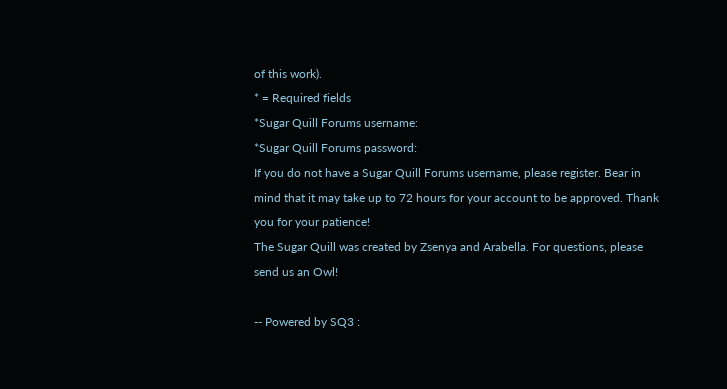of this work).
* = Required fields
*Sugar Quill Forums username:
*Sugar Quill Forums password:
If you do not have a Sugar Quill Forums username, please register. Bear in mind that it may take up to 72 hours for your account to be approved. Thank you for your patience!
The Sugar Quill was created by Zsenya and Arabella. For questions, please send us an Owl!

-- Powered by SQ3 :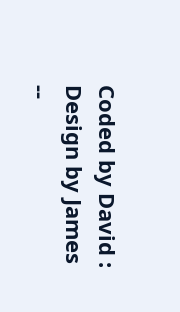Coded by David : Design by James --